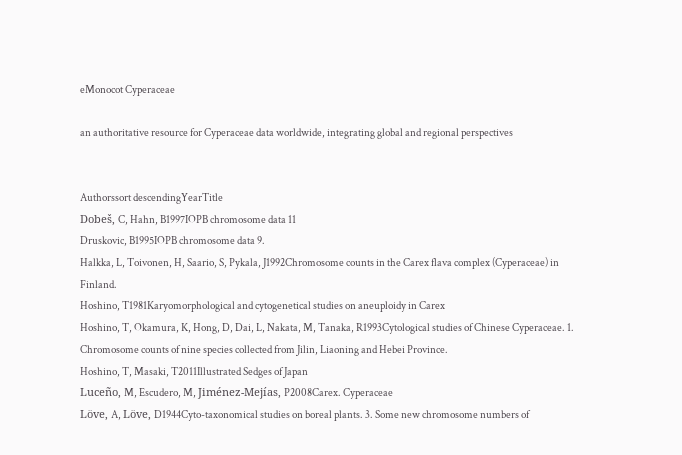eMonocot Cyperaceae

an authoritative resource for Cyperaceae data worldwide, integrating global and regional perspectives


Authorssort descendingYearTitle
Dobeš, C, Hahn, B1997IOPB chromosome data 11
Druskovic, B1995IOPB chromosome data 9.
Halkka, L, Toivonen, H, Saario, S, Pykala, J1992Chromosome counts in the Carex flava complex (Cyperaceae) in Finland.
Hoshino, T1981Karyomorphological and cytogenetical studies on aneuploidy in Carex
Hoshino, T, Okamura, K, Hong, D, Dai, L, Nakata, M, Tanaka, R1993Cytological studies of Chinese Cyperaceae. 1. Chromosome counts of nine species collected from Jilin, Liaoning and Hebei Province.
Hoshino, T, Masaki, T2011Illustrated Sedges of Japan
Luceño, M, Escudero, M, Jiménez-Mejías, P2008Carex. Cyperaceae
Löve, A, Löve, D1944Cyto-taxonomical studies on boreal plants. 3. Some new chromosome numbers of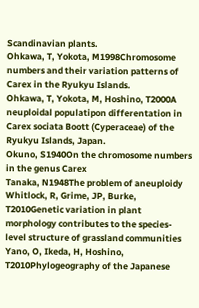Scandinavian plants.
Ohkawa, T, Yokota, M1998Chromosome numbers and their variation patterns of Carex in the Ryukyu Islands.
Ohkawa, T, Yokota, M, Hoshino, T2000A neuploidal populatipon differentation in Carex sociata Boott (Cyperaceae) of the Ryukyu Islands, Japan.
Okuno, S1940On the chromosome numbers in the genus Carex
Tanaka, N1948The problem of aneuploidy
Whitlock, R, Grime, JP, Burke, T2010Genetic variation in plant morphology contributes to the species-level structure of grassland communities
Yano, O, Ikeda, H, Hoshino, T2010Phylogeography of the Japanese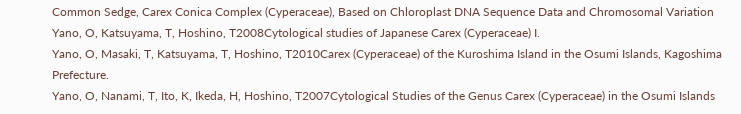Common Sedge, Carex Conica Complex (Cyperaceae), Based on Chloroplast DNA Sequence Data and Chromosomal Variation
Yano, O, Katsuyama, T, Hoshino, T2008Cytological studies of Japanese Carex (Cyperaceae) I.
Yano, O, Masaki, T, Katsuyama, T, Hoshino, T2010Carex (Cyperaceae) of the Kuroshima Island in the Osumi Islands, Kagoshima Prefecture.
Yano, O, Nanami, T, Ito, K, Ikeda, H, Hoshino, T2007Cytological Studies of the Genus Carex (Cyperaceae) in the Osumi Islands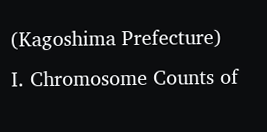(Kagoshima Prefecture) I. Chromosome Counts of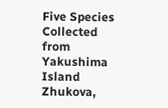Five Species Collected from Yakushima Island
Zhukova,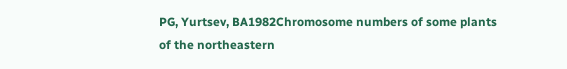PG, Yurtsev, BA1982Chromosome numbers of some plants of the northeastern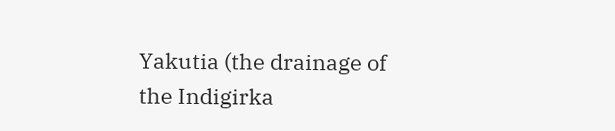Yakutia (the drainage of the Indigirka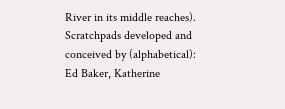River in its middle reaches).
Scratchpads developed and conceived by (alphabetical): Ed Baker, Katherine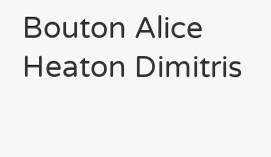Bouton Alice Heaton Dimitris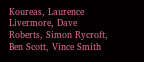Koureas, Laurence Livermore, Dave Roberts, Simon Rycroft, Ben Scott, Vince Smith